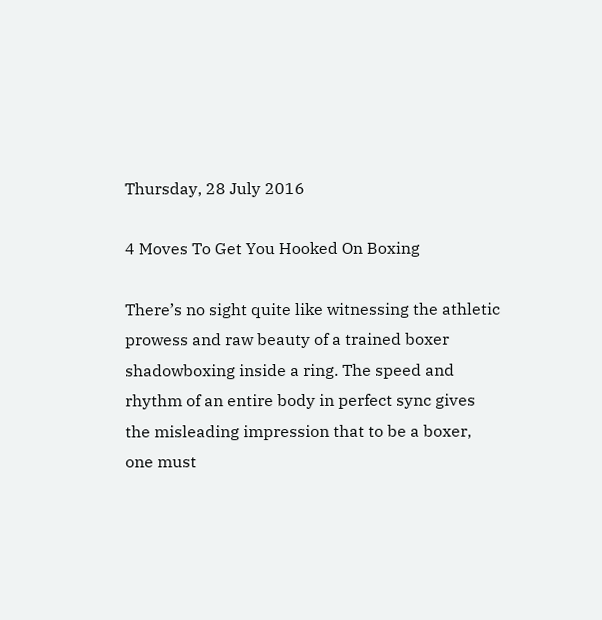Thursday, 28 July 2016

4 Moves To Get You Hooked On Boxing

There’s no sight quite like witnessing the athletic prowess and raw beauty of a trained boxer shadowboxing inside a ring. The speed and rhythm of an entire body in perfect sync gives the misleading impression that to be a boxer, one must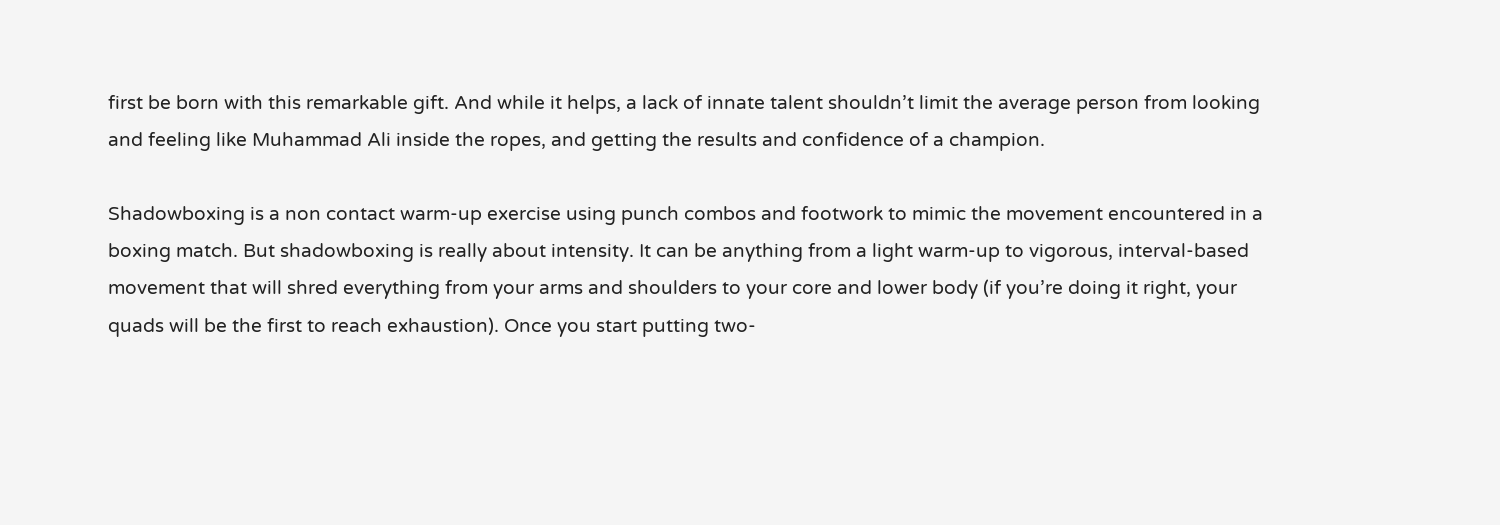first be born with this remarkable gift. And while it helps, a lack of innate talent shouldn’t limit the average person from looking and feeling like Muhammad Ali inside the ropes, and getting the results and confidence of a champion.

Shadowboxing is a non contact warm-up exercise using punch combos and footwork to mimic the movement encountered in a boxing match. But shadowboxing is really about intensity. It can be anything from a light warm-up to vigorous, interval-based movement that will shred everything from your arms and shoulders to your core and lower body (if you’re doing it right, your quads will be the first to reach exhaustion). Once you start putting two-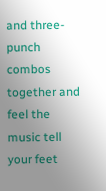and three-punch combos together and feel the music tell your feet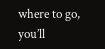where to go, you’ll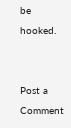be hooked.


Post a Comment